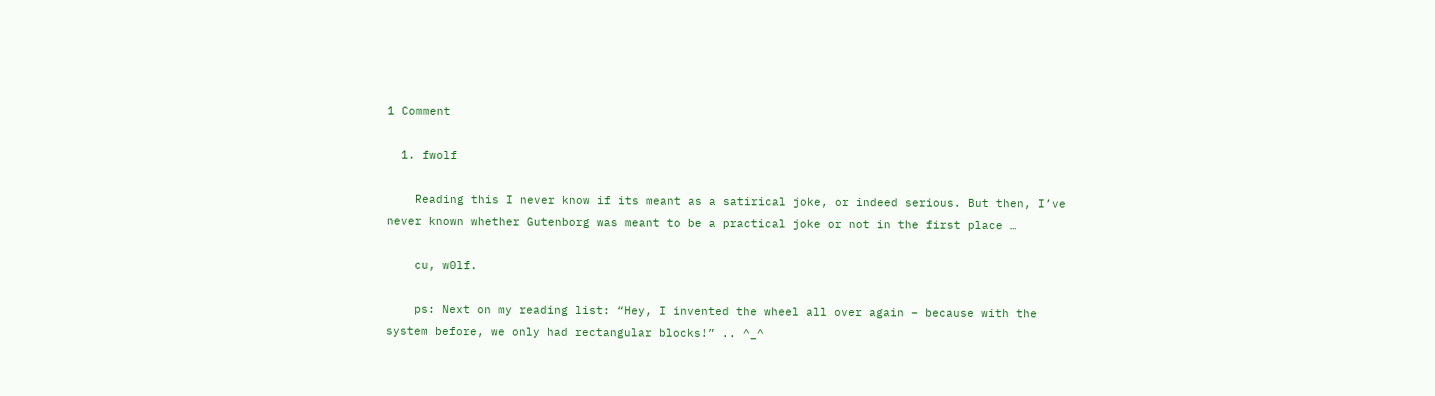1 Comment

  1. fwolf

    Reading this I never know if its meant as a satirical joke, or indeed serious. But then, I’ve never known whether Gutenborg was meant to be a practical joke or not in the first place …

    cu, w0lf.

    ps: Next on my reading list: “Hey, I invented the wheel all over again – because with the system before, we only had rectangular blocks!” .. ^_^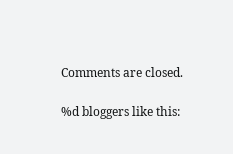Comments are closed.

%d bloggers like this: